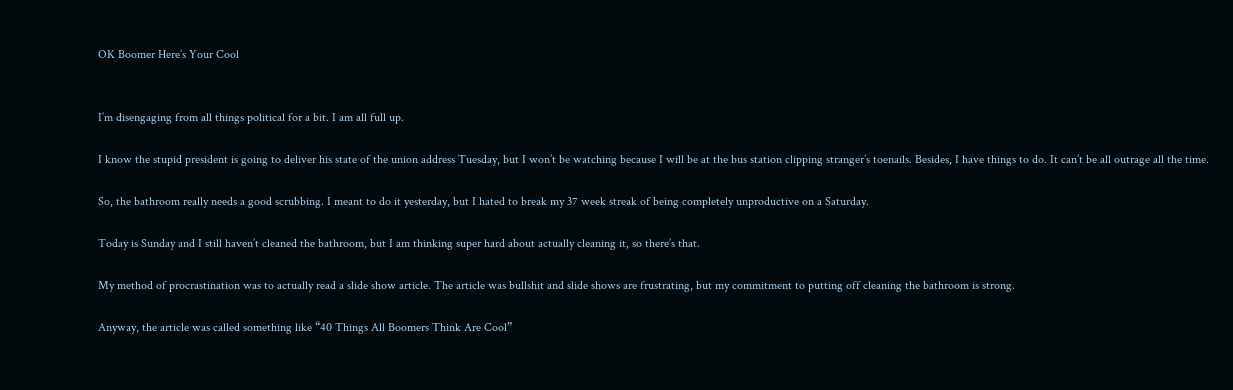OK Boomer Here’s Your Cool


I’m disengaging from all things political for a bit. I am all full up.

I know the stupid president is going to deliver his state of the union address Tuesday, but I won’t be watching because I will be at the bus station clipping stranger’s toenails. Besides, I have things to do. It can’t be all outrage all the time.

So, the bathroom really needs a good scrubbing. I meant to do it yesterday, but I hated to break my 37 week streak of being completely unproductive on a Saturday.

Today is Sunday and I still haven’t cleaned the bathroom, but I am thinking super hard about actually cleaning it, so there’s that.

My method of procrastination was to actually read a slide show article. The article was bullshit and slide shows are frustrating, but my commitment to putting off cleaning the bathroom is strong.

Anyway, the article was called something like “40 Things All Boomers Think Are Cool”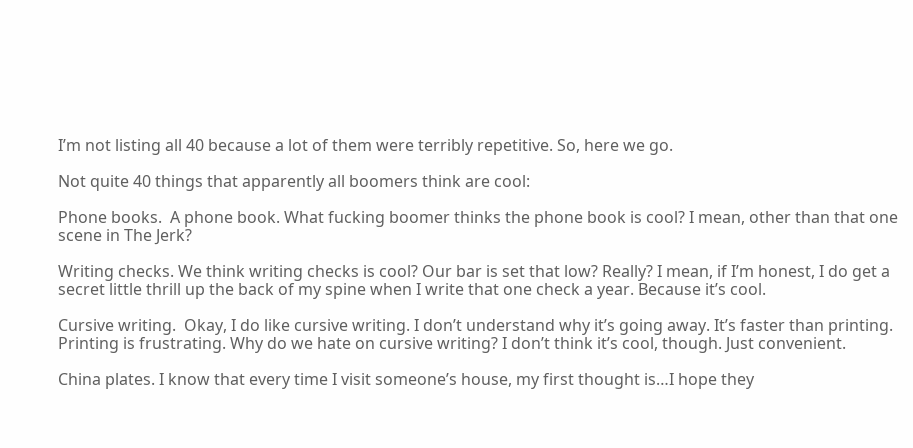I’m not listing all 40 because a lot of them were terribly repetitive. So, here we go.

Not quite 40 things that apparently all boomers think are cool:

Phone books.  A phone book. What fucking boomer thinks the phone book is cool? I mean, other than that one scene in The Jerk?

Writing checks. We think writing checks is cool? Our bar is set that low? Really? I mean, if I’m honest, I do get a secret little thrill up the back of my spine when I write that one check a year. Because it’s cool.

Cursive writing.  Okay, I do like cursive writing. I don’t understand why it’s going away. It’s faster than printing. Printing is frustrating. Why do we hate on cursive writing? I don’t think it’s cool, though. Just convenient.

China plates. I know that every time I visit someone’s house, my first thought is…I hope they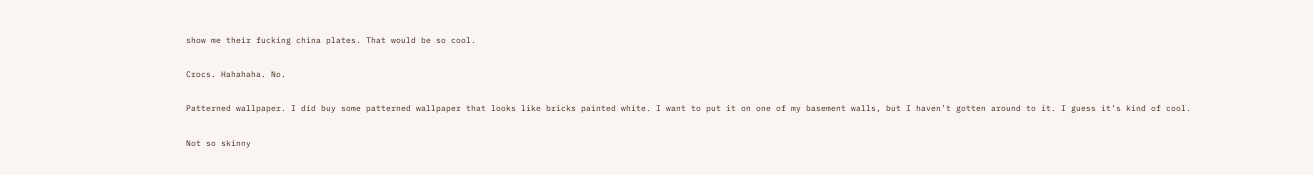show me their fucking china plates. That would be so cool.

Crocs. Hahahaha. No.

Patterned wallpaper. I did buy some patterned wallpaper that looks like bricks painted white. I want to put it on one of my basement walls, but I haven’t gotten around to it. I guess it’s kind of cool.

Not so skinny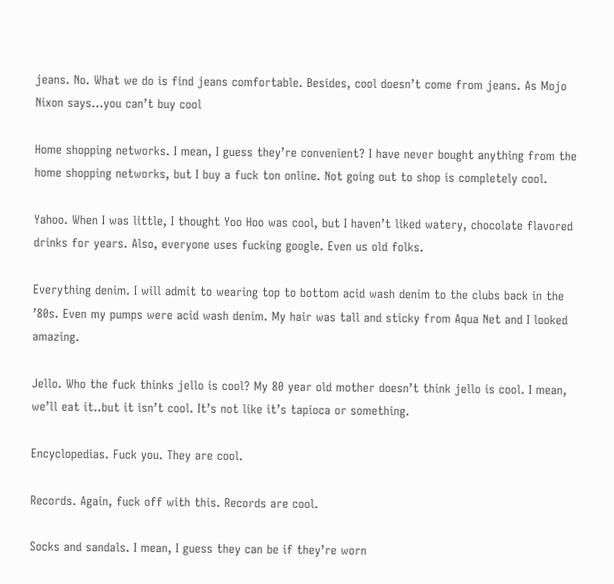jeans. No. What we do is find jeans comfortable. Besides, cool doesn’t come from jeans. As Mojo Nixon says…you can’t buy cool

Home shopping networks. I mean, I guess they’re convenient? I have never bought anything from the home shopping networks, but I buy a fuck ton online. Not going out to shop is completely cool.

Yahoo. When I was little, I thought Yoo Hoo was cool, but I haven’t liked watery, chocolate flavored drinks for years. Also, everyone uses fucking google. Even us old folks.

Everything denim. I will admit to wearing top to bottom acid wash denim to the clubs back in the ’80s. Even my pumps were acid wash denim. My hair was tall and sticky from Aqua Net and I looked amazing.

Jello. Who the fuck thinks jello is cool? My 80 year old mother doesn’t think jello is cool. I mean, we’ll eat it..but it isn’t cool. It’s not like it’s tapioca or something.

Encyclopedias. Fuck you. They are cool.

Records. Again, fuck off with this. Records are cool.

Socks and sandals. I mean, I guess they can be if they’re worn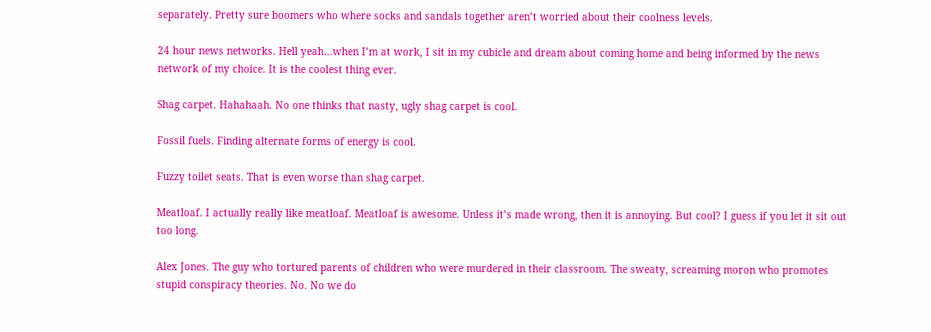separately. Pretty sure boomers who where socks and sandals together aren’t worried about their coolness levels.

24 hour news networks. Hell yeah…when I’m at work, I sit in my cubicle and dream about coming home and being informed by the news network of my choice. It is the coolest thing ever.

Shag carpet. Hahahaah. No one thinks that nasty, ugly shag carpet is cool.

Fossil fuels. Finding alternate forms of energy is cool.

Fuzzy toilet seats. That is even worse than shag carpet.

Meatloaf. I actually really like meatloaf. Meatloaf is awesome. Unless it’s made wrong, then it is annoying. But cool? I guess if you let it sit out too long.

Alex Jones. The guy who tortured parents of children who were murdered in their classroom. The sweaty, screaming moron who promotes stupid conspiracy theories. No. No we do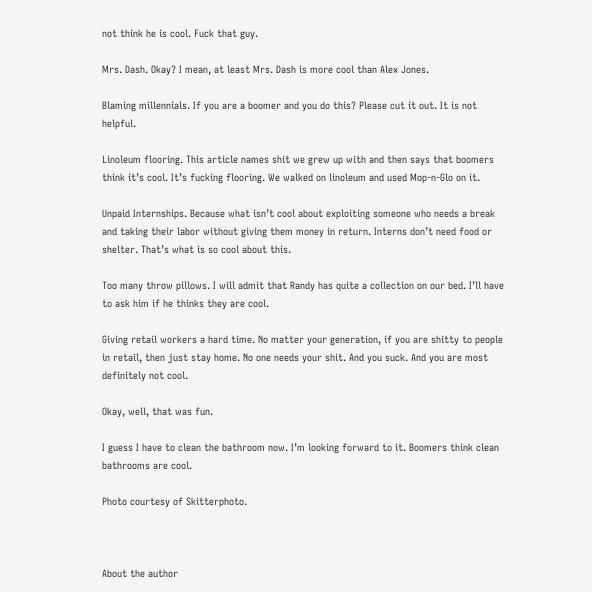not think he is cool. Fuck that guy.

Mrs. Dash. Okay? I mean, at least Mrs. Dash is more cool than Alex Jones.

Blaming millennials. If you are a boomer and you do this? Please cut it out. It is not helpful.

Linoleum flooring. This article names shit we grew up with and then says that boomers think it’s cool. It’s fucking flooring. We walked on linoleum and used Mop-n-Glo on it.

Unpaid Internships. Because what isn’t cool about exploiting someone who needs a break and taking their labor without giving them money in return. Interns don’t need food or shelter. That’s what is so cool about this.

Too many throw pillows. I will admit that Randy has quite a collection on our bed. I’ll have to ask him if he thinks they are cool.

Giving retail workers a hard time. No matter your generation, if you are shitty to people in retail, then just stay home. No one needs your shit. And you suck. And you are most definitely not cool.

Okay, well, that was fun.

I guess I have to clean the bathroom now. I’m looking forward to it. Boomers think clean bathrooms are cool.

Photo courtesy of Skitterphoto.



About the author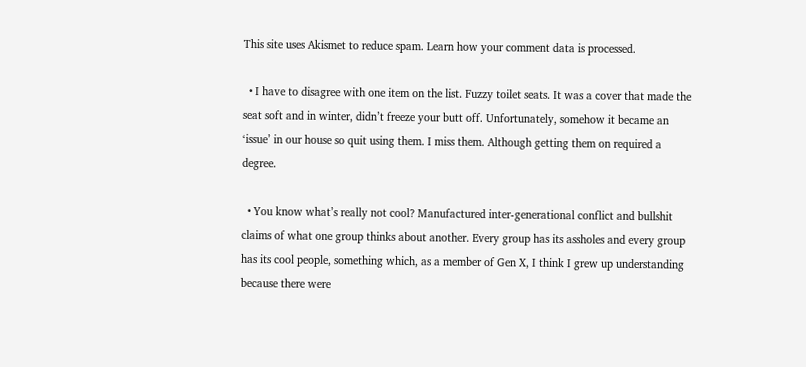This site uses Akismet to reduce spam. Learn how your comment data is processed.

  • I have to disagree with one item on the list. Fuzzy toilet seats. It was a cover that made the seat soft and in winter, didn’t freeze your butt off. Unfortunately, somehow it became an ‘issue’ in our house so quit using them. I miss them. Although getting them on required a degree.

  • You know what’s really not cool? Manufactured inter-generational conflict and bullshit claims of what one group thinks about another. Every group has its assholes and every group has its cool people, something which, as a member of Gen X, I think I grew up understanding because there were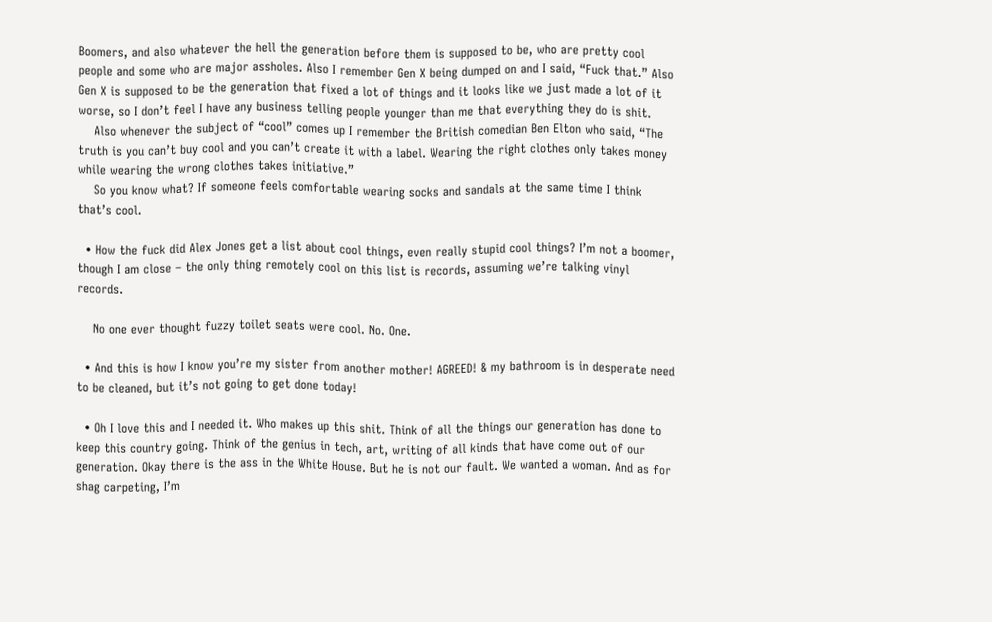Boomers, and also whatever the hell the generation before them is supposed to be, who are pretty cool people and some who are major assholes. Also I remember Gen X being dumped on and I said, “Fuck that.” Also Gen X is supposed to be the generation that fixed a lot of things and it looks like we just made a lot of it worse, so I don’t feel I have any business telling people younger than me that everything they do is shit.
    Also whenever the subject of “cool” comes up I remember the British comedian Ben Elton who said, “The truth is you can’t buy cool and you can’t create it with a label. Wearing the right clothes only takes money while wearing the wrong clothes takes initiative.”
    So you know what? If someone feels comfortable wearing socks and sandals at the same time I think that’s cool.

  • How the fuck did Alex Jones get a list about cool things, even really stupid cool things? I’m not a boomer, though I am close – the only thing remotely cool on this list is records, assuming we’re talking vinyl records.

    No one ever thought fuzzy toilet seats were cool. No. One.

  • And this is how I know you’re my sister from another mother! AGREED! & my bathroom is in desperate need to be cleaned, but it’s not going to get done today!

  • Oh I love this and I needed it. Who makes up this shit. Think of all the things our generation has done to keep this country going. Think of the genius in tech, art, writing of all kinds that have come out of our generation. Okay there is the ass in the White House. But he is not our fault. We wanted a woman. And as for shag carpeting, I’m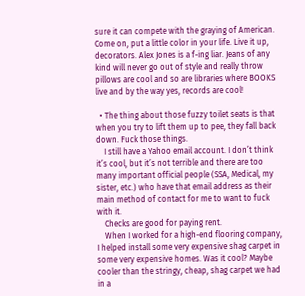sure it can compete with the graying of American. Come on, put a little color in your life. Live it up, decorators. Alex Jones is a f-ing liar. Jeans of any kind will never go out of style and really throw pillows are cool and so are libraries where BOOKS live and by the way yes, records are cool!

  • The thing about those fuzzy toilet seats is that when you try to lift them up to pee, they fall back down. Fuck those things.
    I still have a Yahoo email account. I don’t think it’s cool, but it’s not terrible and there are too many important official people (SSA, Medical, my sister, etc.) who have that email address as their main method of contact for me to want to fuck with it.
    Checks are good for paying rent.
    When I worked for a high-end flooring company, I helped install some very expensive shag carpet in some very expensive homes. Was it cool? Maybe cooler than the stringy, cheap, shag carpet we had in a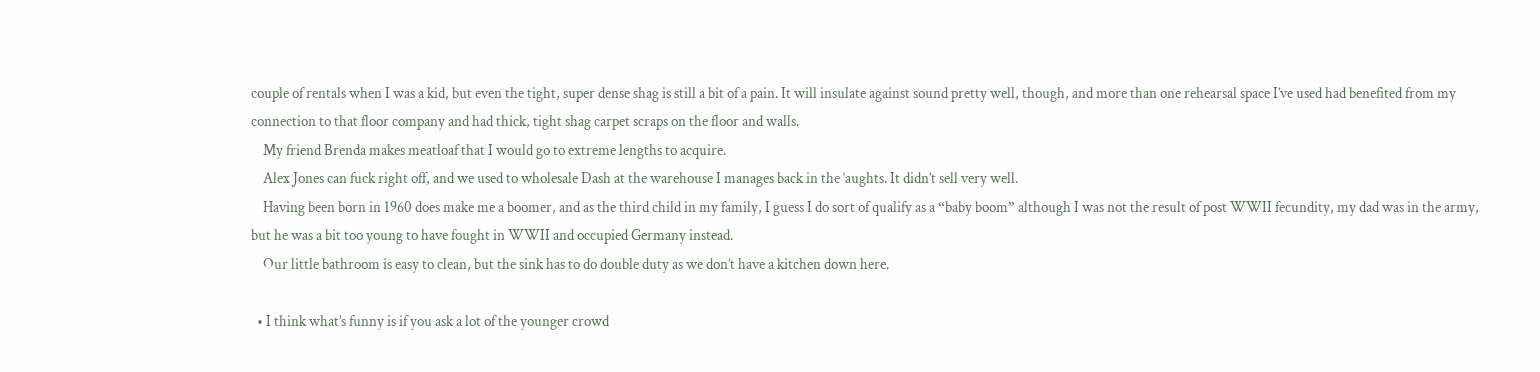couple of rentals when I was a kid, but even the tight, super dense shag is still a bit of a pain. It will insulate against sound pretty well, though, and more than one rehearsal space I’ve used had benefited from my connection to that floor company and had thick, tight shag carpet scraps on the floor and walls.
    My friend Brenda makes meatloaf that I would go to extreme lengths to acquire.
    Alex Jones can fuck right off, and we used to wholesale Dash at the warehouse I manages back in the ‘aughts. It didn’t sell very well.
    Having been born in 1960 does make me a boomer, and as the third child in my family, I guess I do sort of qualify as a “baby boom” although I was not the result of post WWII fecundity, my dad was in the army, but he was a bit too young to have fought in WWII and occupied Germany instead.
    Our little bathroom is easy to clean, but the sink has to do double duty as we don’t have a kitchen down here.

  • I think what’s funny is if you ask a lot of the younger crowd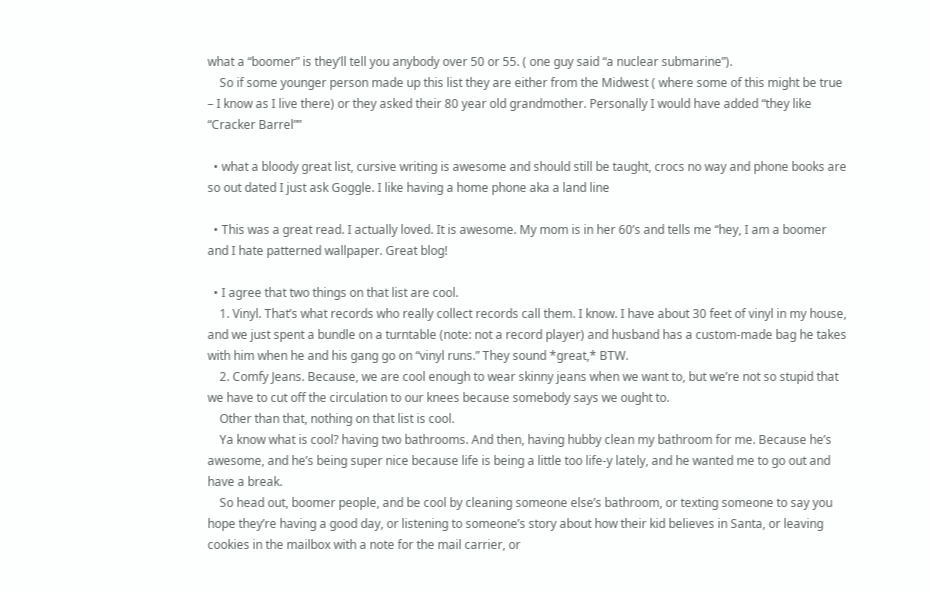what a “boomer” is they’ll tell you anybody over 50 or 55. ( one guy said “a nuclear submarine”).
    So if some younger person made up this list they are either from the Midwest ( where some of this might be true – I know as I live there) or they asked their 80 year old grandmother. Personally I would have added “they like “Cracker Barrel””

  • what a bloody great list, cursive writing is awesome and should still be taught, crocs no way and phone books are so out dated I just ask Goggle. I like having a home phone aka a land line

  • This was a great read. I actually loved. It is awesome. My mom is in her 60’s and tells me “hey, I am a boomer and I hate patterned wallpaper. Great blog!

  • I agree that two things on that list are cool.
    1. Vinyl. That’s what records who really collect records call them. I know. I have about 30 feet of vinyl in my house, and we just spent a bundle on a turntable (note: not a record player) and husband has a custom-made bag he takes with him when he and his gang go on “vinyl runs.” They sound *great,* BTW.
    2. Comfy Jeans. Because, we are cool enough to wear skinny jeans when we want to, but we’re not so stupid that we have to cut off the circulation to our knees because somebody says we ought to.
    Other than that, nothing on that list is cool.
    Ya know what is cool? having two bathrooms. And then, having hubby clean my bathroom for me. Because he’s awesome, and he’s being super nice because life is being a little too life-y lately, and he wanted me to go out and have a break.
    So head out, boomer people, and be cool by cleaning someone else’s bathroom, or texting someone to say you hope they’re having a good day, or listening to someone’s story about how their kid believes in Santa, or leaving cookies in the mailbox with a note for the mail carrier, or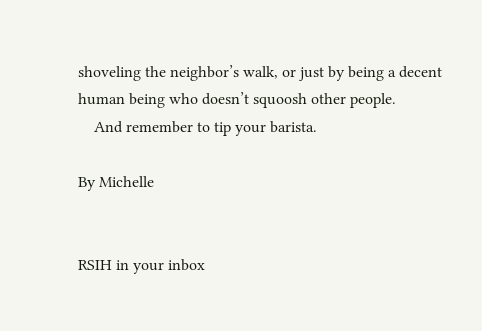shoveling the neighbor’s walk, or just by being a decent human being who doesn’t squoosh other people.
    And remember to tip your barista.

By Michelle


RSIH in your inbox